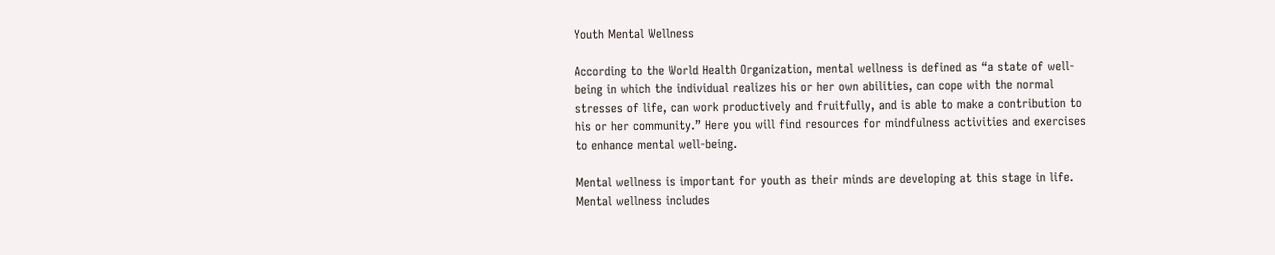Youth Mental Wellness

According to the World Health Organization, mental wellness is defined as “a state of well-being in which the individual realizes his or her own abilities, can cope with the normal stresses of life, can work productively and fruitfully, and is able to make a contribution to his or her community.” Here you will find resources for mindfulness activities and exercises to enhance mental well-being.

Mental wellness is important for youth as their minds are developing at this stage in life. Mental wellness includes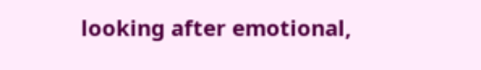looking after emotional,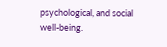psychological, and social well-being.